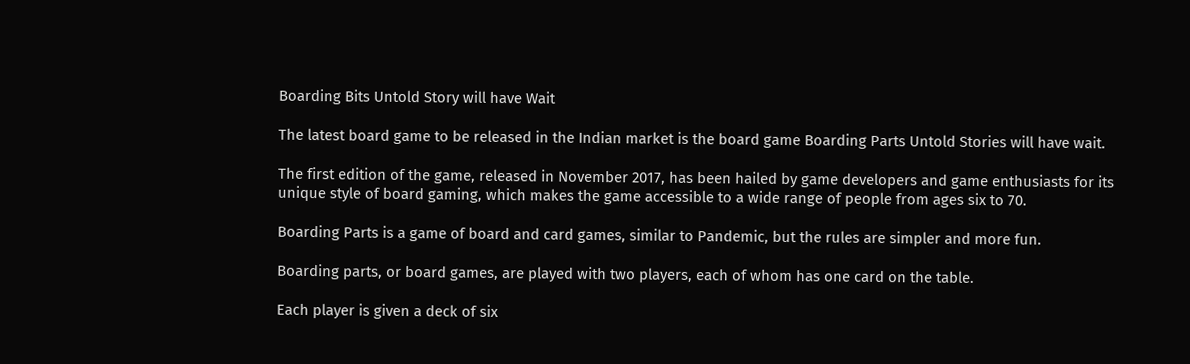Boarding Bits Untold Story will have Wait

The latest board game to be released in the Indian market is the board game Boarding Parts Untold Stories will have wait.

The first edition of the game, released in November 2017, has been hailed by game developers and game enthusiasts for its unique style of board gaming, which makes the game accessible to a wide range of people from ages six to 70.

Boarding Parts is a game of board and card games, similar to Pandemic, but the rules are simpler and more fun.

Boarding parts, or board games, are played with two players, each of whom has one card on the table.

Each player is given a deck of six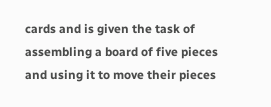cards and is given the task of assembling a board of five pieces and using it to move their pieces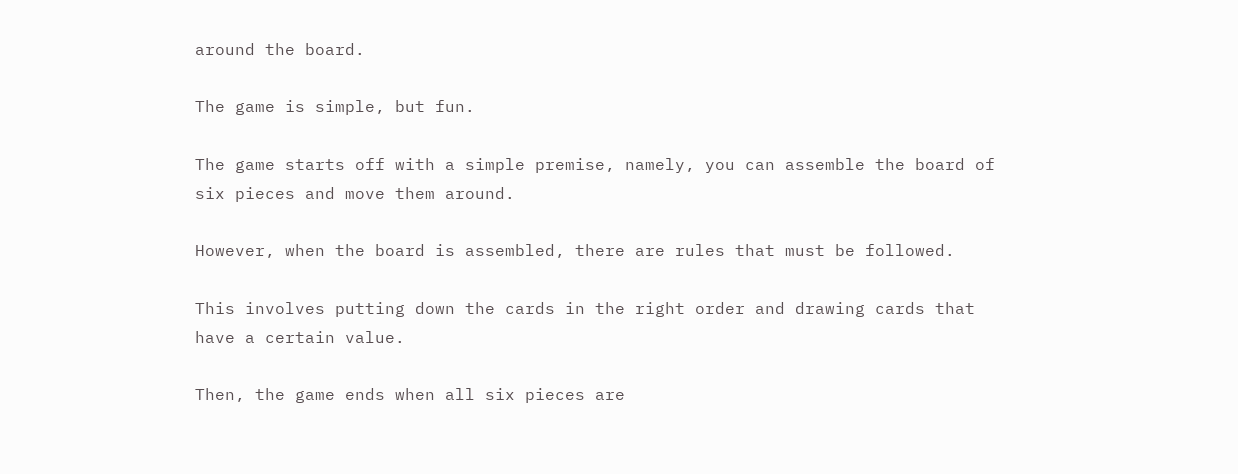around the board.

The game is simple, but fun.

The game starts off with a simple premise, namely, you can assemble the board of six pieces and move them around.

However, when the board is assembled, there are rules that must be followed.

This involves putting down the cards in the right order and drawing cards that have a certain value.

Then, the game ends when all six pieces are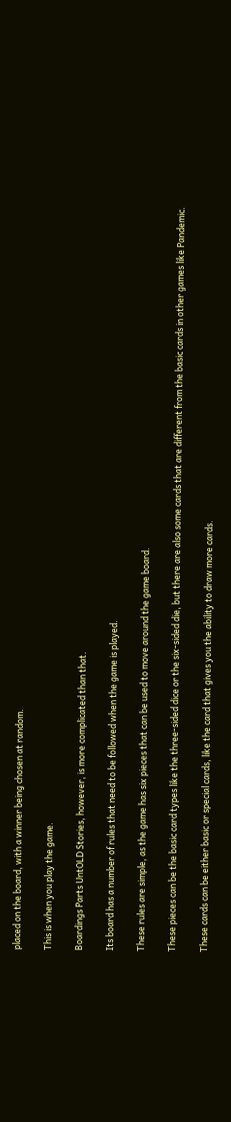placed on the board, with a winner being chosen at random.

This is when you play the game.

Boardings Parts UntOLD Stories, however, is more complicated than that.

Its board has a number of rules that need to be followed when the game is played.

These rules are simple, as the game has six pieces that can be used to move around the game board.

These pieces can be the basic card types like the three-sided dice or the six-sided die, but there are also some cards that are different from the basic cards in other games like Pandemic.

These cards can be either basic or special cards, like the card that gives you the ability to draw more cards.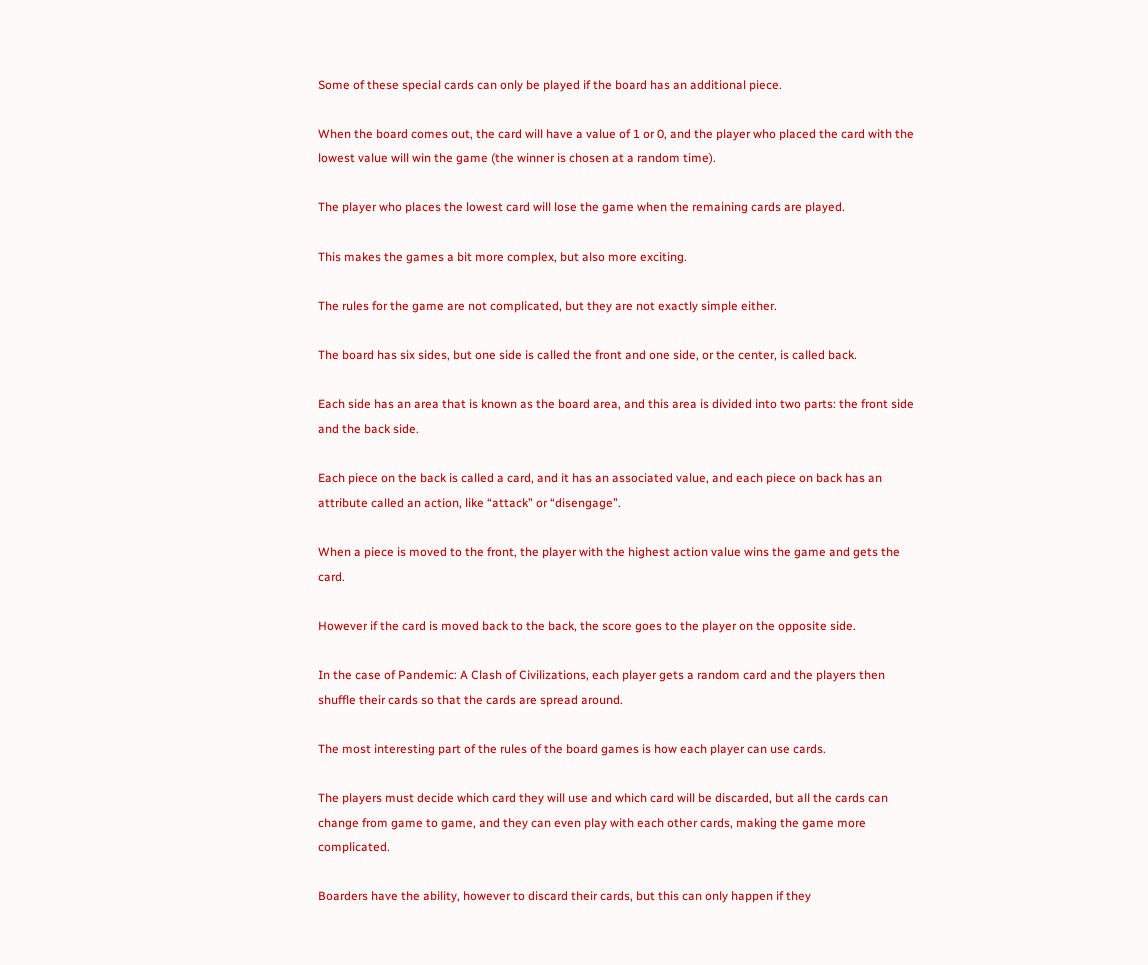Some of these special cards can only be played if the board has an additional piece.

When the board comes out, the card will have a value of 1 or 0, and the player who placed the card with the lowest value will win the game (the winner is chosen at a random time).

The player who places the lowest card will lose the game when the remaining cards are played.

This makes the games a bit more complex, but also more exciting.

The rules for the game are not complicated, but they are not exactly simple either.

The board has six sides, but one side is called the front and one side, or the center, is called back.

Each side has an area that is known as the board area, and this area is divided into two parts: the front side and the back side.

Each piece on the back is called a card, and it has an associated value, and each piece on back has an attribute called an action, like “attack” or “disengage”.

When a piece is moved to the front, the player with the highest action value wins the game and gets the card.

However if the card is moved back to the back, the score goes to the player on the opposite side.

In the case of Pandemic: A Clash of Civilizations, each player gets a random card and the players then shuffle their cards so that the cards are spread around.

The most interesting part of the rules of the board games is how each player can use cards.

The players must decide which card they will use and which card will be discarded, but all the cards can change from game to game, and they can even play with each other cards, making the game more complicated.

Boarders have the ability, however to discard their cards, but this can only happen if they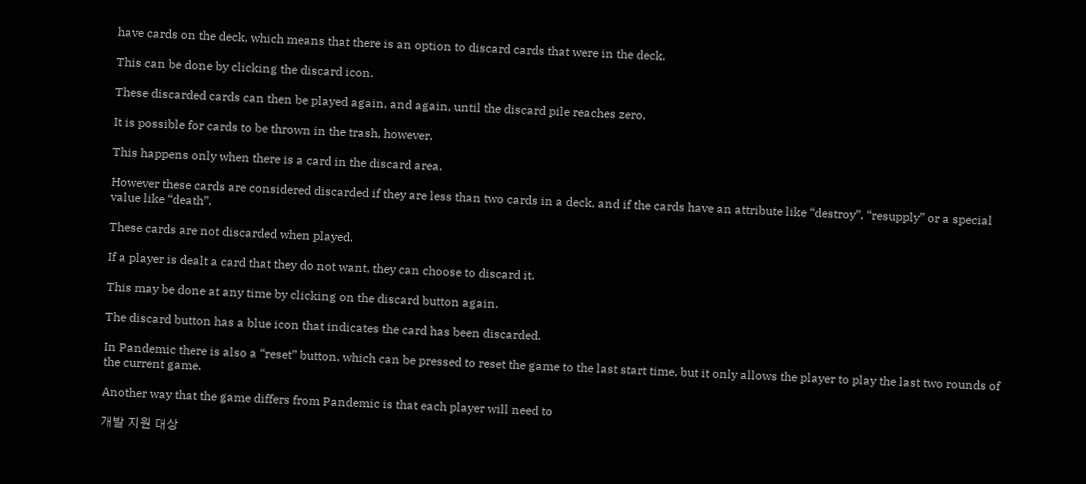have cards on the deck, which means that there is an option to discard cards that were in the deck.

This can be done by clicking the discard icon.

These discarded cards can then be played again, and again, until the discard pile reaches zero.

It is possible for cards to be thrown in the trash, however.

This happens only when there is a card in the discard area.

However these cards are considered discarded if they are less than two cards in a deck, and if the cards have an attribute like “destroy”, “resupply” or a special value like “death”.

These cards are not discarded when played.

If a player is dealt a card that they do not want, they can choose to discard it.

This may be done at any time by clicking on the discard button again.

The discard button has a blue icon that indicates the card has been discarded.

In Pandemic there is also a “reset” button, which can be pressed to reset the game to the last start time, but it only allows the player to play the last two rounds of the current game.

Another way that the game differs from Pandemic is that each player will need to

개발 지원 대상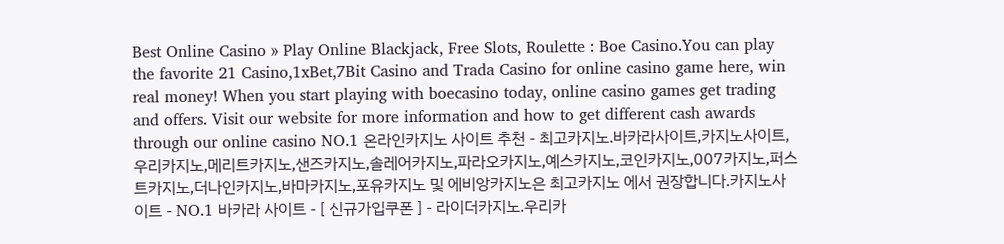Best Online Casino » Play Online Blackjack, Free Slots, Roulette : Boe Casino.You can play the favorite 21 Casino,1xBet,7Bit Casino and Trada Casino for online casino game here, win real money! When you start playing with boecasino today, online casino games get trading and offers. Visit our website for more information and how to get different cash awards through our online casino NO.1 온라인카지노 사이트 추천 - 최고카지노.바카라사이트,카지노사이트,우리카지노,메리트카지노,샌즈카지노,솔레어카지노,파라오카지노,예스카지노,코인카지노,007카지노,퍼스트카지노,더나인카지노,바마카지노,포유카지노 및 에비앙카지노은 최고카지노 에서 권장합니다.카지노사이트 - NO.1 바카라 사이트 - [ 신규가입쿠폰 ] - 라이더카지노.우리카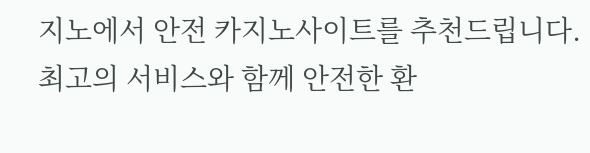지노에서 안전 카지노사이트를 추천드립니다. 최고의 서비스와 함께 안전한 환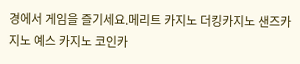경에서 게임을 즐기세요.메리트 카지노 더킹카지노 샌즈카지노 예스 카지노 코인카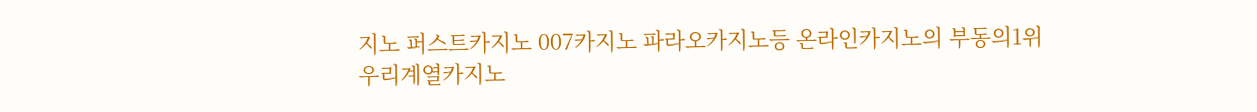지노 퍼스트카지노 007카지노 파라오카지노등 온라인카지노의 부동의1위 우리계열카지노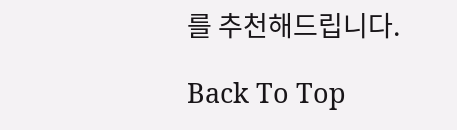를 추천해드립니다.

Back To Top